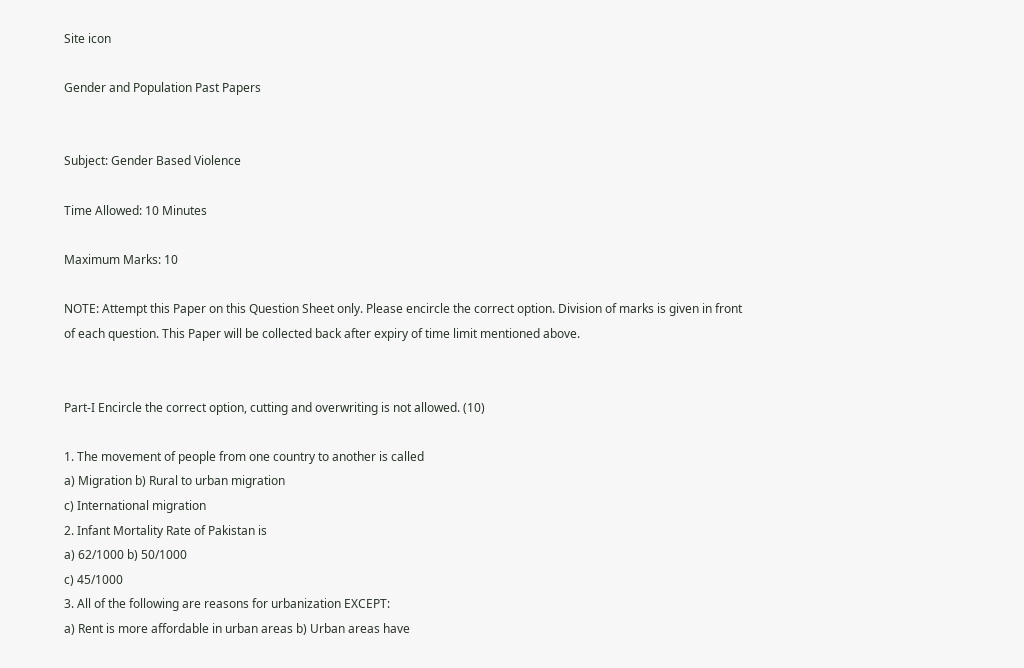Site icon

Gender and Population Past Papers


Subject: Gender Based Violence

Time Allowed: 10 Minutes

Maximum Marks: 10

NOTE: Attempt this Paper on this Question Sheet only. Please encircle the correct option. Division of marks is given in front of each question. This Paper will be collected back after expiry of time limit mentioned above.


Part-I Encircle the correct option, cutting and overwriting is not allowed. (10)

1. The movement of people from one country to another is called
a) Migration b) Rural to urban migration
c) International migration
2. Infant Mortality Rate of Pakistan is
a) 62/1000 b) 50/1000
c) 45/1000
3. All of the following are reasons for urbanization EXCEPT:
a) Rent is more affordable in urban areas b) Urban areas have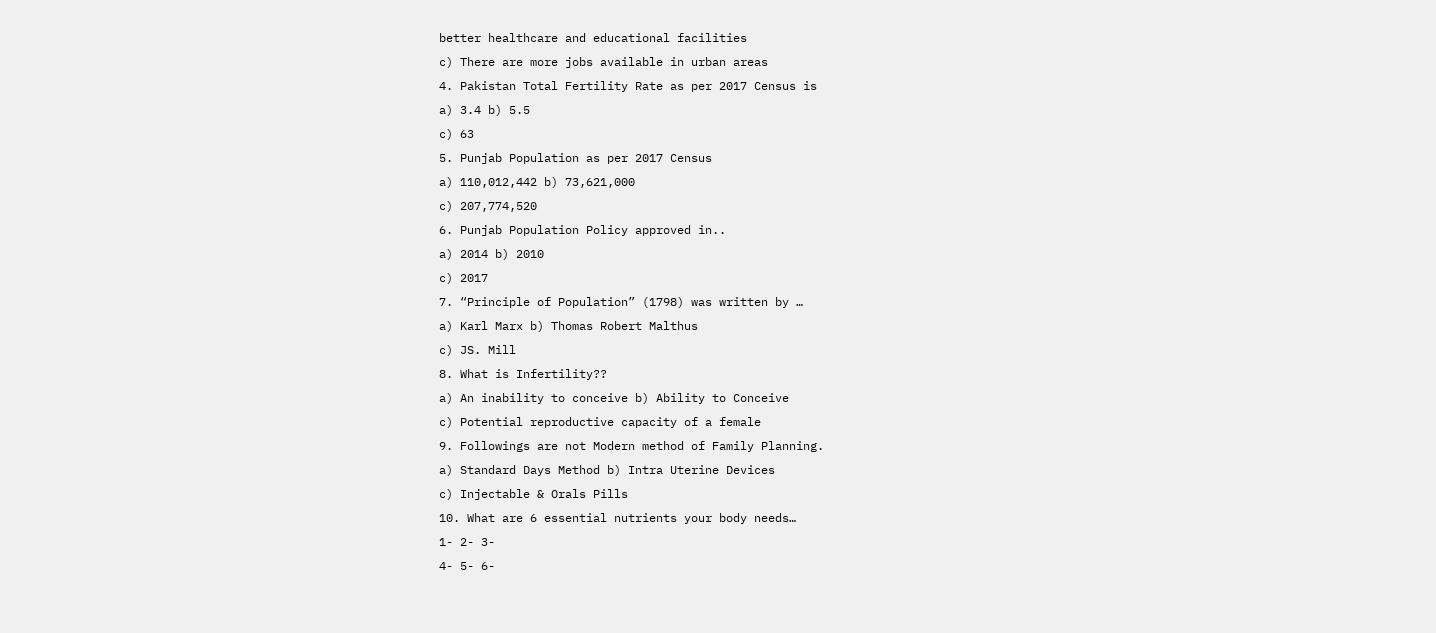better healthcare and educational facilities
c) There are more jobs available in urban areas
4. Pakistan Total Fertility Rate as per 2017 Census is
a) 3.4 b) 5.5
c) 63
5. Punjab Population as per 2017 Census
a) 110,012,442 b) 73,621,000
c) 207,774,520
6. Punjab Population Policy approved in..
a) 2014 b) 2010
c) 2017
7. “Principle of Population” (1798) was written by …
a) Karl Marx b) Thomas Robert Malthus
c) JS. Mill
8. What is Infertility??
a) An inability to conceive b) Ability to Conceive
c) Potential reproductive capacity of a female
9. Followings are not Modern method of Family Planning.
a) Standard Days Method b) Intra Uterine Devices
c) Injectable & Orals Pills
10. What are 6 essential nutrients your body needs…
1- 2- 3-
4- 5- 6-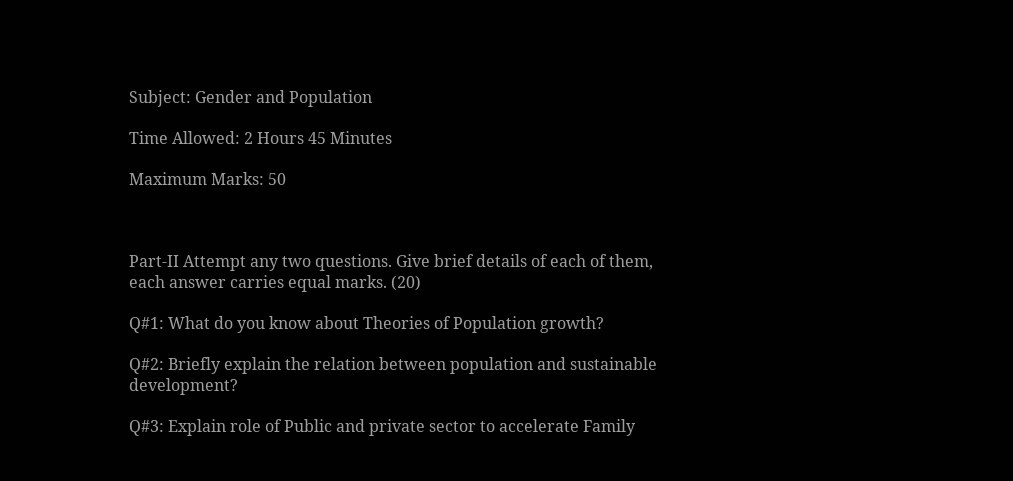Subject: Gender and Population

Time Allowed: 2 Hours 45 Minutes

Maximum Marks: 50



Part-II Attempt any two questions. Give brief details of each of them, each answer carries equal marks. (20)

Q#1: What do you know about Theories of Population growth?

Q#2: Briefly explain the relation between population and sustainable development?

Q#3: Explain role of Public and private sector to accelerate Family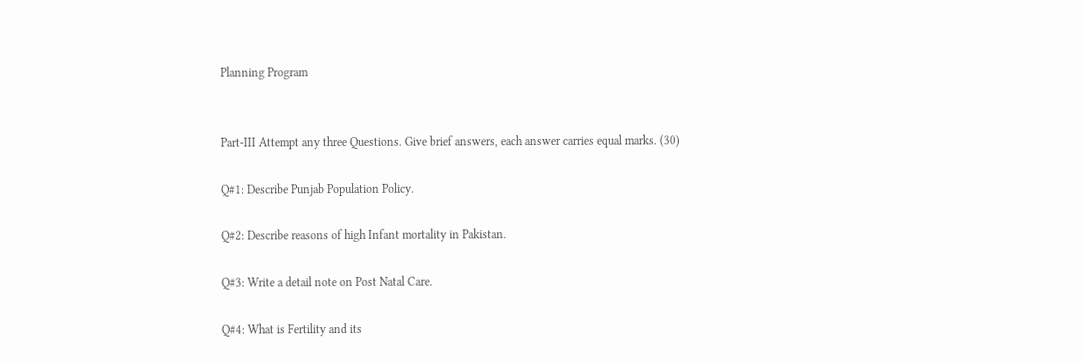Planning Program


Part-III Attempt any three Questions. Give brief answers, each answer carries equal marks. (30)

Q#1: Describe Punjab Population Policy.

Q#2: Describe reasons of high Infant mortality in Pakistan.

Q#3: Write a detail note on Post Natal Care.

Q#4: What is Fertility and its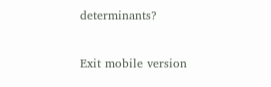determinants?

Exit mobile version